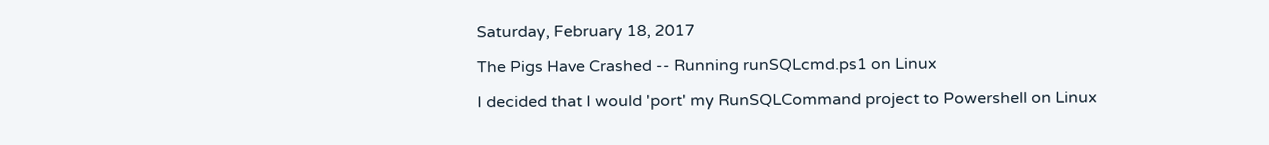Saturday, February 18, 2017

The Pigs Have Crashed -- Running runSQLcmd.ps1 on Linux

I decided that I would 'port' my RunSQLCommand project to Powershell on Linux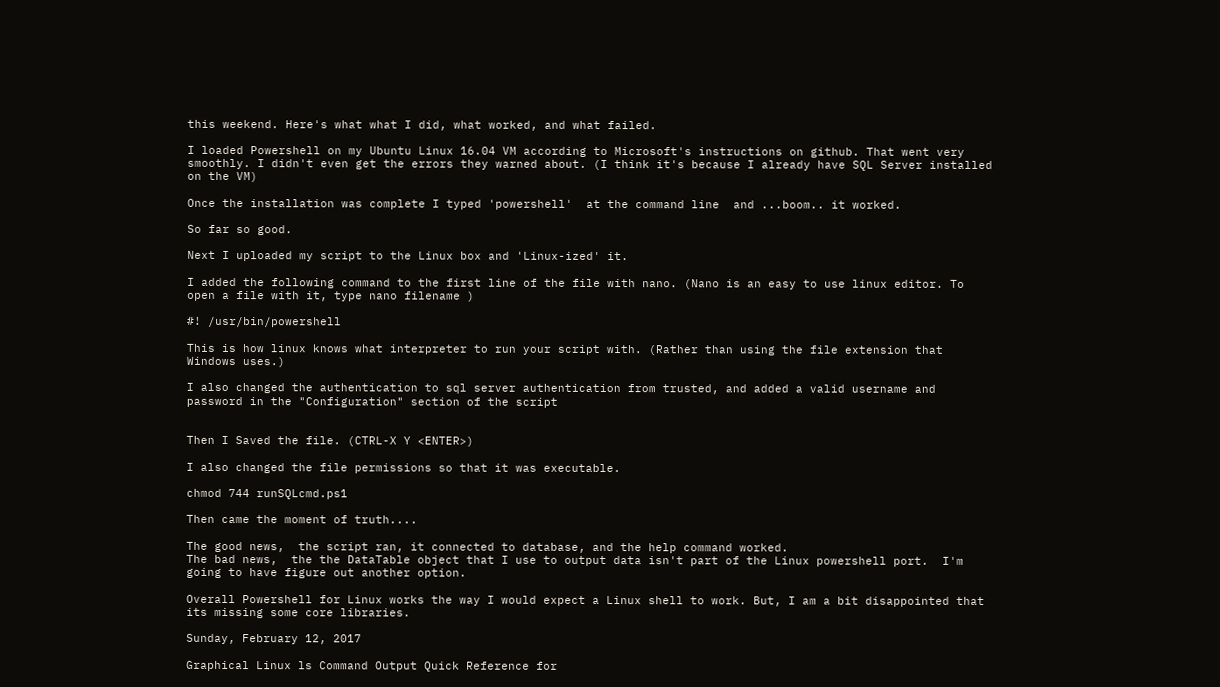this weekend. Here's what what I did, what worked, and what failed.

I loaded Powershell on my Ubuntu Linux 16.04 VM according to Microsoft's instructions on github. That went very smoothly. I didn't even get the errors they warned about. (I think it's because I already have SQL Server installed on the VM)

Once the installation was complete I typed 'powershell'  at the command line  and ...boom.. it worked.

So far so good.

Next I uploaded my script to the Linux box and 'Linux-ized' it.

I added the following command to the first line of the file with nano. (Nano is an easy to use linux editor. To open a file with it, type nano filename )

#! /usr/bin/powershell

This is how linux knows what interpreter to run your script with. (Rather than using the file extension that Windows uses.)

I also changed the authentication to sql server authentication from trusted, and added a valid username and password in the "Configuration" section of the script


Then I Saved the file. (CTRL-X Y <ENTER>)

I also changed the file permissions so that it was executable.

chmod 744 runSQLcmd.ps1

Then came the moment of truth....

The good news,  the script ran, it connected to database, and the help command worked.
The bad news,  the the DataTable object that I use to output data isn't part of the Linux powershell port.  I'm going to have figure out another option.

Overall Powershell for Linux works the way I would expect a Linux shell to work. But, I am a bit disappointed that its missing some core libraries.

Sunday, February 12, 2017

Graphical Linux ls Command Output Quick Reference for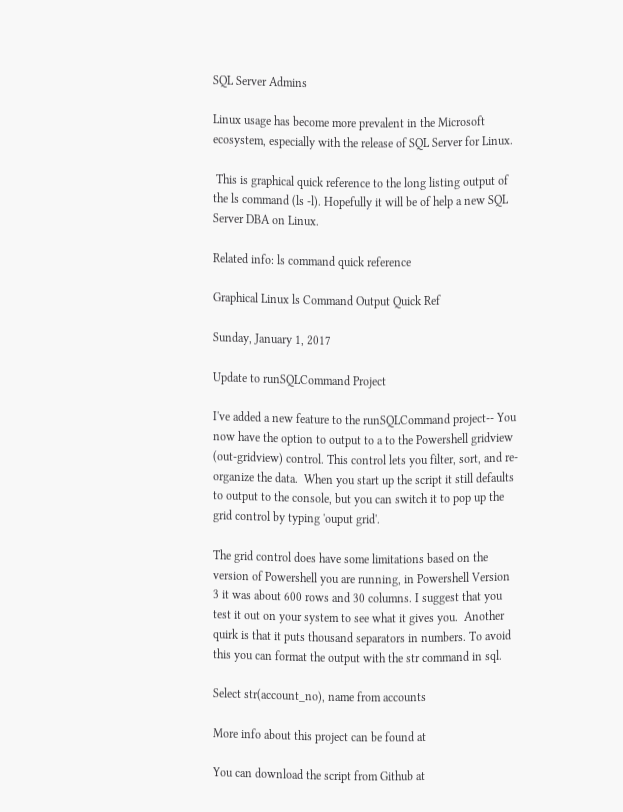SQL Server Admins

Linux usage has become more prevalent in the Microsoft ecosystem, especially with the release of SQL Server for Linux.

 This is graphical quick reference to the long listing output of the ls command (ls -l). Hopefully it will be of help a new SQL Server DBA on Linux.

Related info: ls command quick reference

Graphical Linux ls Command Output Quick Ref

Sunday, January 1, 2017

Update to runSQLCommand Project

I've added a new feature to the runSQLCommand project-- You now have the option to output to a to the Powershell gridview (out-gridview) control. This control lets you filter, sort, and re-organize the data.  When you start up the script it still defaults to output to the console, but you can switch it to pop up the grid control by typing 'ouput grid'.

The grid control does have some limitations based on the version of Powershell you are running, in Powershell Version 3 it was about 600 rows and 30 columns. I suggest that you test it out on your system to see what it gives you.  Another quirk is that it puts thousand separators in numbers. To avoid this you can format the output with the str command in sql.

Select str(account_no), name from accounts

More info about this project can be found at

You can download the script from Github at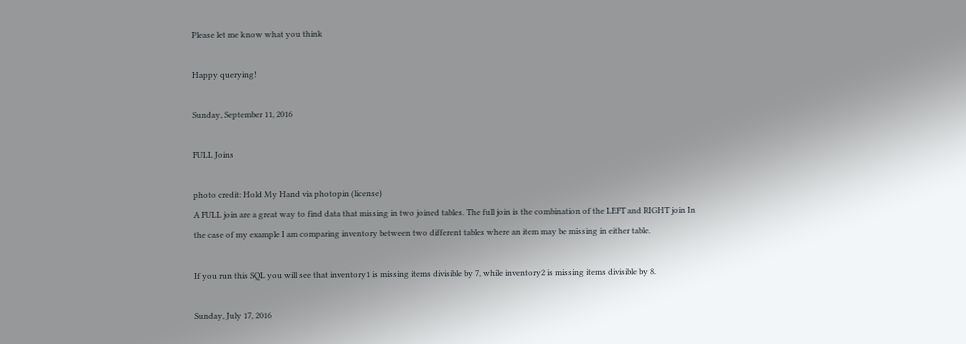Please let me know what you think

Happy querying!

Sunday, September 11, 2016

FULL Joins

photo credit: Hold My Hand via photopin (license)
A FULL join are a great way to find data that missing in two joined tables. The full join is the combination of the LEFT and RIGHT join In the case of my example I am comparing inventory between two different tables where an item may be missing in either table.

If you run this SQL you will see that inventory1 is missing items divisible by 7, while inventory2 is missing items divisible by 8.

Sunday, July 17, 2016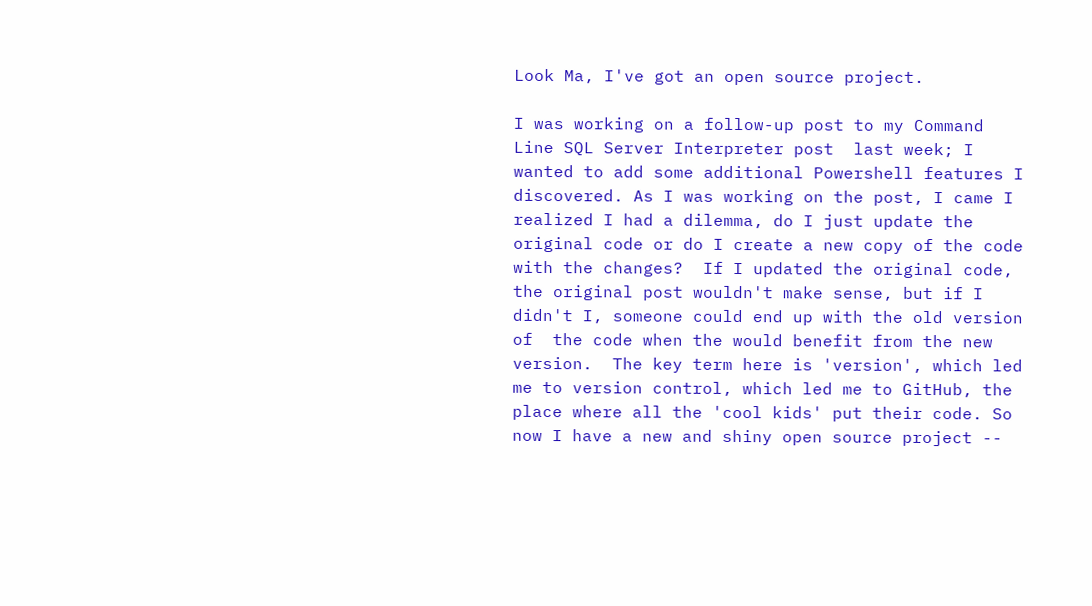Look Ma, I've got an open source project.

I was working on a follow-up post to my Command Line SQL Server Interpreter post  last week; I wanted to add some additional Powershell features I discovered. As I was working on the post, I came I realized I had a dilemma, do I just update the original code or do I create a new copy of the code with the changes?  If I updated the original code, the original post wouldn't make sense, but if I didn't I, someone could end up with the old version of  the code when the would benefit from the new version.  The key term here is 'version', which led me to version control, which led me to GitHub, the place where all the 'cool kids' put their code. So now I have a new and shiny open source project --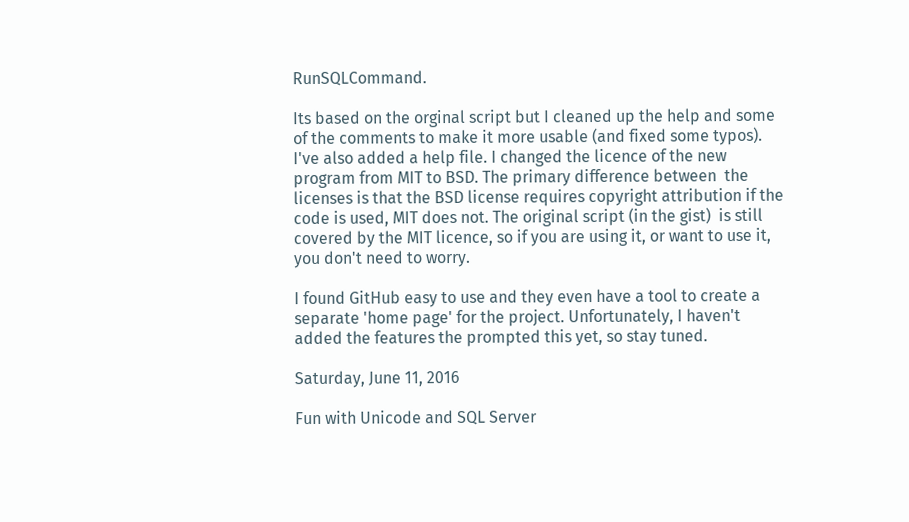RunSQLCommand.

Its based on the orginal script but I cleaned up the help and some of the comments to make it more usable (and fixed some typos). I've also added a help file. I changed the licence of the new program from MIT to BSD. The primary difference between  the licenses is that the BSD license requires copyright attribution if the code is used, MIT does not. The original script (in the gist)  is still covered by the MIT licence, so if you are using it, or want to use it, you don't need to worry.

I found GitHub easy to use and they even have a tool to create a separate 'home page' for the project. Unfortunately, I haven't added the features the prompted this yet, so stay tuned.

Saturday, June 11, 2016

Fun with Unicode and SQL Server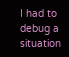I had to debug a situation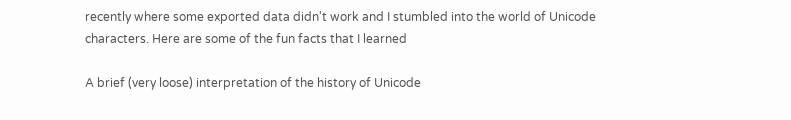recently where some exported data didn't work and I stumbled into the world of Unicode characters. Here are some of the fun facts that I learned

A brief (very loose) interpretation of the history of Unicode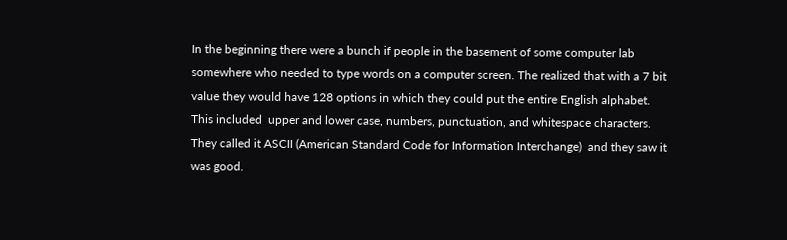In the beginning there were a bunch if people in the basement of some computer lab somewhere who needed to type words on a computer screen. The realized that with a 7 bit value they would have 128 options in which they could put the entire English alphabet. This included  upper and lower case, numbers, punctuation, and whitespace characters. They called it ASCII (American Standard Code for Information Interchange)  and they saw it was good.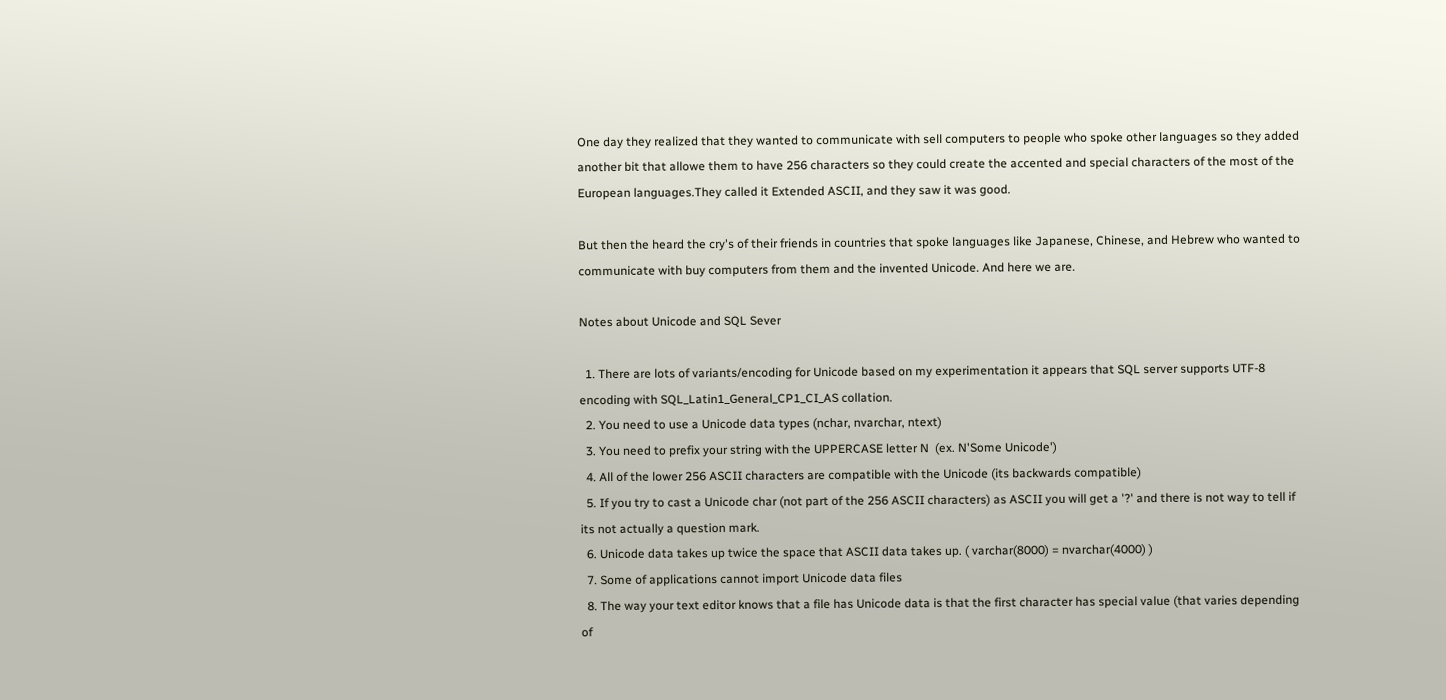One day they realized that they wanted to communicate with sell computers to people who spoke other languages so they added another bit that allowe them to have 256 characters so they could create the accented and special characters of the most of the European languages.They called it Extended ASCII, and they saw it was good.

But then the heard the cry's of their friends in countries that spoke languages like Japanese, Chinese, and Hebrew who wanted to communicate with buy computers from them and the invented Unicode. And here we are.

Notes about Unicode and SQL Sever

  1. There are lots of variants/encoding for Unicode based on my experimentation it appears that SQL server supports UTF-8 encoding with SQL_Latin1_General_CP1_CI_AS collation.
  2. You need to use a Unicode data types (nchar, nvarchar, ntext)
  3. You need to prefix your string with the UPPERCASE letter N  (ex. N'Some Unicode')
  4. All of the lower 256 ASCII characters are compatible with the Unicode (its backwards compatible)
  5. If you try to cast a Unicode char (not part of the 256 ASCII characters) as ASCII you will get a '?' and there is not way to tell if its not actually a question mark.
  6. Unicode data takes up twice the space that ASCII data takes up. ( varchar(8000) = nvarchar(4000) )
  7. Some of applications cannot import Unicode data files
  8. The way your text editor knows that a file has Unicode data is that the first character has special value (that varies depending of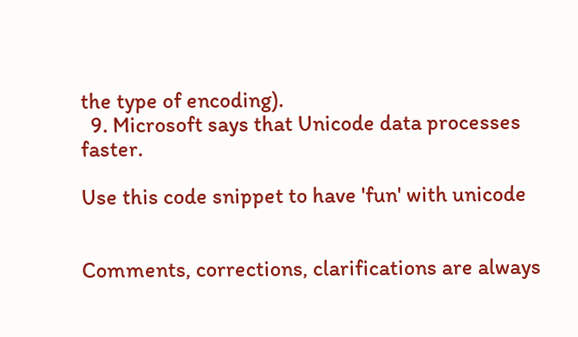the type of encoding).
  9. Microsoft says that Unicode data processes faster.

Use this code snippet to have 'fun' with unicode


Comments, corrections, clarifications are always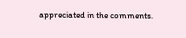appreciated in the comments.